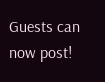Guests can now post!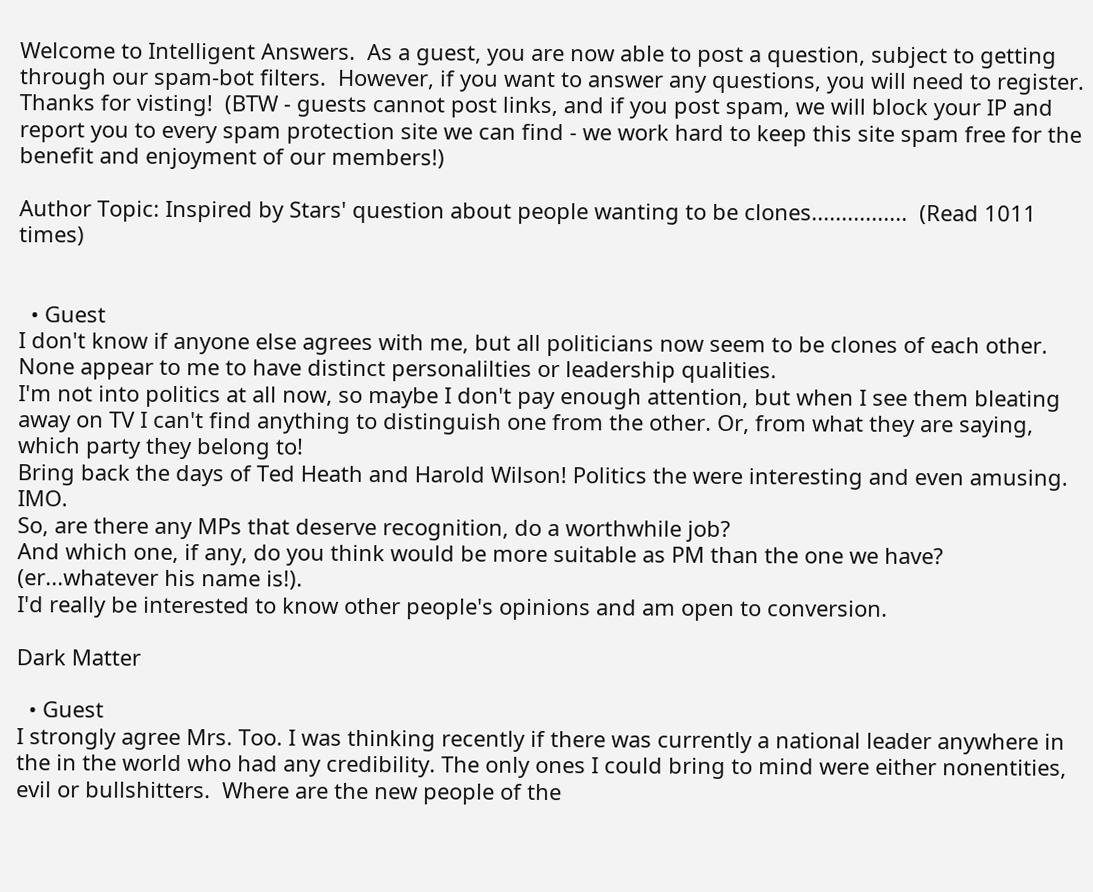Welcome to Intelligent Answers.  As a guest, you are now able to post a question, subject to getting through our spam-bot filters.  However, if you want to answer any questions, you will need to register.  Thanks for visting!  (BTW - guests cannot post links, and if you post spam, we will block your IP and report you to every spam protection site we can find - we work hard to keep this site spam free for the benefit and enjoyment of our members!)

Author Topic: Inspired by Stars' question about people wanting to be clones................  (Read 1011 times)


  • Guest
I don't know if anyone else agrees with me, but all politicians now seem to be clones of each other. None appear to me to have distinct personalilties or leadership qualities.
I'm not into politics at all now, so maybe I don't pay enough attention, but when I see them bleating away on TV I can't find anything to distinguish one from the other. Or, from what they are saying, which party they belong to!
Bring back the days of Ted Heath and Harold Wilson! Politics the were interesting and even amusing. IMO.
So, are there any MPs that deserve recognition, do a worthwhile job?
And which one, if any, do you think would be more suitable as PM than the one we have? (er...whatever his name is!).
I'd really be interested to know other people's opinions and am open to conversion.

Dark Matter

  • Guest
I strongly agree Mrs. Too. I was thinking recently if there was currently a national leader anywhere in the in the world who had any credibility. The only ones I could bring to mind were either nonentities, evil or bullshitters.  Where are the new people of the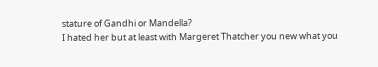stature of Gandhi or Mandella?
I hated her but at least with Margeret Thatcher you new what you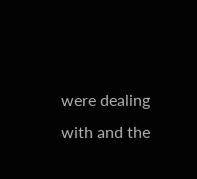were dealing with and the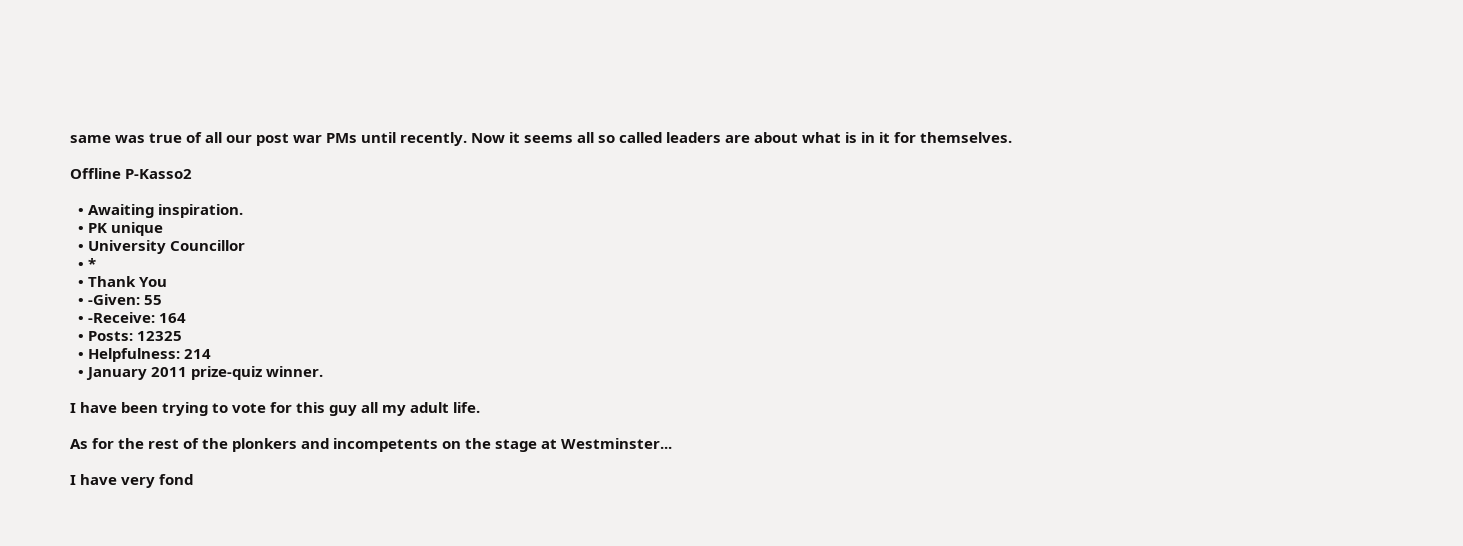same was true of all our post war PMs until recently. Now it seems all so called leaders are about what is in it for themselves.

Offline P-Kasso2

  • Awaiting inspiration.
  • PK unique
  • University Councillor
  • *
  • Thank You
  • -Given: 55
  • -Receive: 164
  • Posts: 12325
  • Helpfulness: 214
  • January 2011 prize-quiz winner.

I have been trying to vote for this guy all my adult life.

As for the rest of the plonkers and incompetents on the stage at Westminster...

I have very fond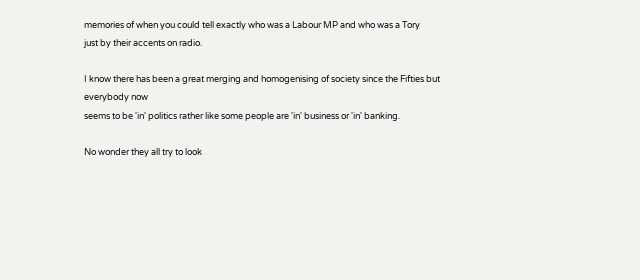memories of when you could tell exactly who was a Labour MP and who was a Tory
just by their accents on radio.

I know there has been a great merging and homogenising of society since the Fifties but everybody now
seems to be 'in' politics rather like some people are 'in' business or 'in' banking.

No wonder they all try to look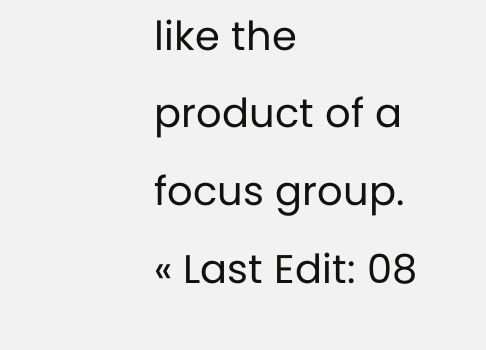like the product of a focus group.
« Last Edit: 08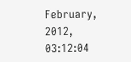February, 2012, 03:12:04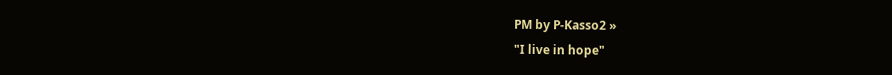PM by P-Kasso2 »
"I live in hope"